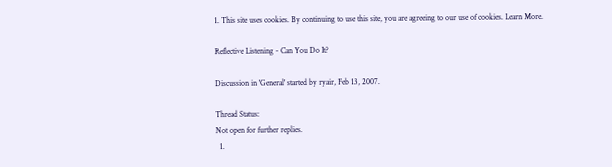1. This site uses cookies. By continuing to use this site, you are agreeing to our use of cookies. Learn More.

Reflective Listening - Can You Do It?

Discussion in 'General' started by ryair, Feb 13, 2007.

Thread Status:
Not open for further replies.
  1.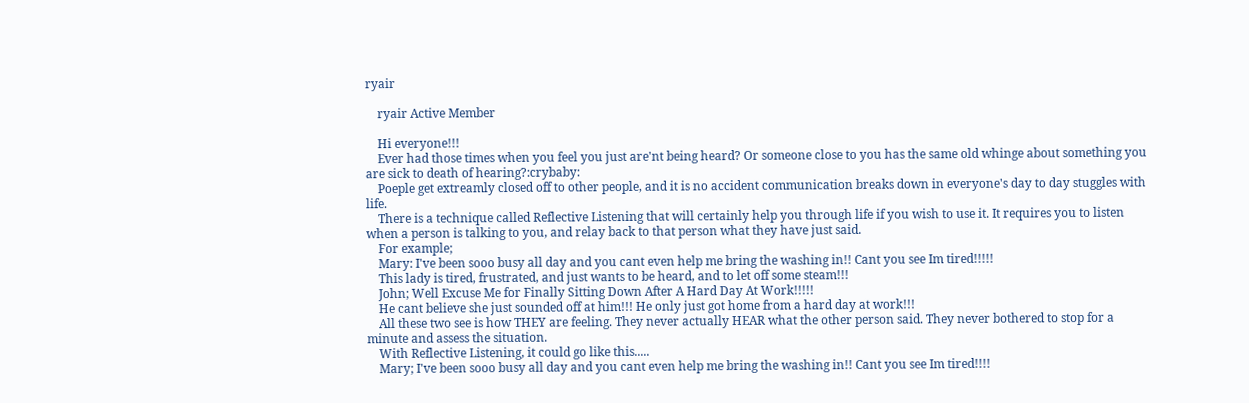ryair

    ryair Active Member

    Hi everyone!!!
    Ever had those times when you feel you just are'nt being heard? Or someone close to you has the same old whinge about something you are sick to death of hearing?:crybaby:
    Poeple get extreamly closed off to other people, and it is no accident communication breaks down in everyone's day to day stuggles with life.
    There is a technique called Reflective Listening that will certainly help you through life if you wish to use it. It requires you to listen when a person is talking to you, and relay back to that person what they have just said.
    For example;
    Mary: I've been sooo busy all day and you cant even help me bring the washing in!! Cant you see Im tired!!!!!
    This lady is tired, frustrated, and just wants to be heard, and to let off some steam!!!
    John; Well Excuse Me for Finally Sitting Down After A Hard Day At Work!!!!!
    He cant believe she just sounded off at him!!! He only just got home from a hard day at work!!!
    All these two see is how THEY are feeling. They never actually HEAR what the other person said. They never bothered to stop for a minute and assess the situation.
    With Reflective Listening, it could go like this.....
    Mary; I've been sooo busy all day and you cant even help me bring the washing in!! Cant you see Im tired!!!!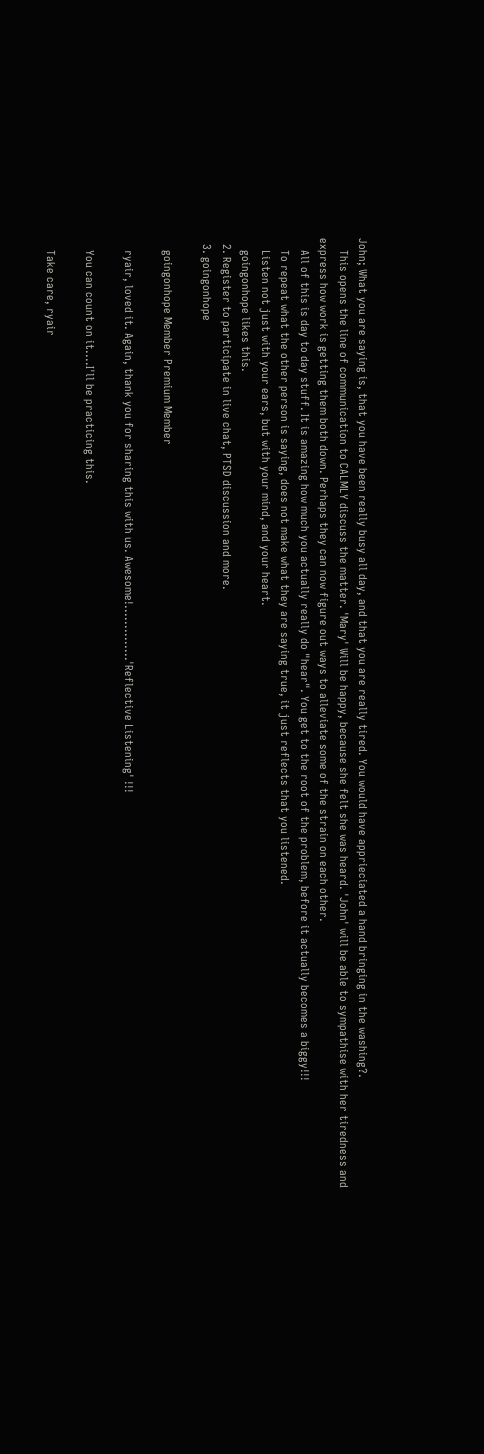John; What you are saying is, that you have been really busy all day, and that you are really tired. You would have apprieciated a hand bringing in the washing?.
    This opens the line of communication to CALMLY discuss the matter. 'Mary' Will be happy, because she felt she was heard. 'John' will be able to sympathise with her tiredness and express how work is getting them both down. Perhaps they can now figure out ways to alleviate some of the strain on each other.
    All of this is day to day stuff. It is amazing how much you actually really do "hear". You get to the root of the problem, before it actually becomes a biggy!!!
    To repeat what the other person is saying, does not make what they are saying true, it just reflects that you listened.
    Listen not just with your ears, but with your mind, and your heart.
    goingonhope likes this.
  2. Register to participate in live chat, PTSD discussion and more.
  3. goingonhope

    goingonhope Member Premium Member

    ryair, loved it. Again, thank you for sharing this with us. Awesome!..............'Reflective Listening' !!!

    You can count on it....I'll be practicing this.

    Take care, ryair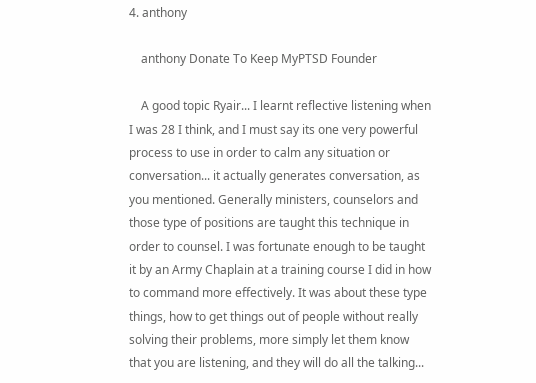4. anthony

    anthony Donate To Keep MyPTSD Founder

    A good topic Ryair... I learnt reflective listening when I was 28 I think, and I must say its one very powerful process to use in order to calm any situation or conversation... it actually generates conversation, as you mentioned. Generally ministers, counselors and those type of positions are taught this technique in order to counsel. I was fortunate enough to be taught it by an Army Chaplain at a training course I did in how to command more effectively. It was about these type things, how to get things out of people without really solving their problems, more simply let them know that you are listening, and they will do all the talking...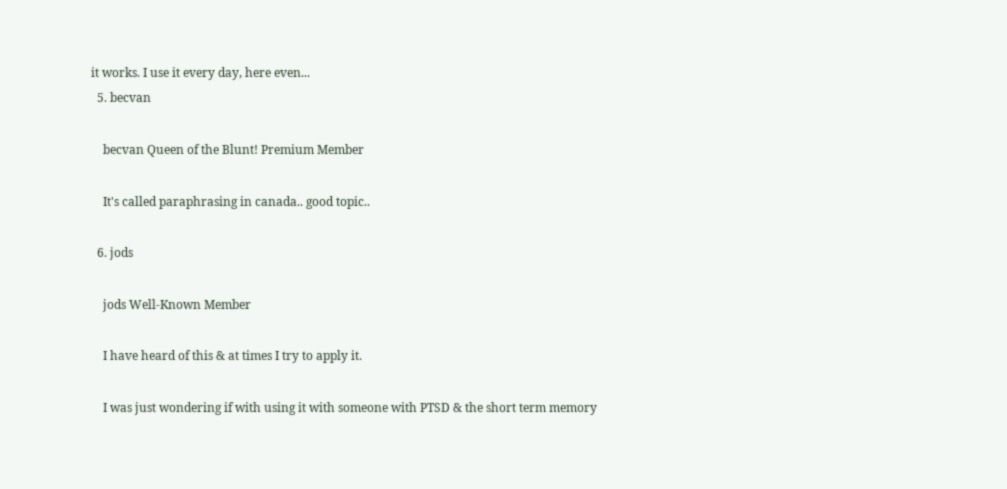it works. I use it every day, here even...
  5. becvan

    becvan Queen of the Blunt! Premium Member

    It's called paraphrasing in canada.. good topic..

  6. jods

    jods Well-Known Member

    I have heard of this & at times I try to apply it.

    I was just wondering if with using it with someone with PTSD & the short term memory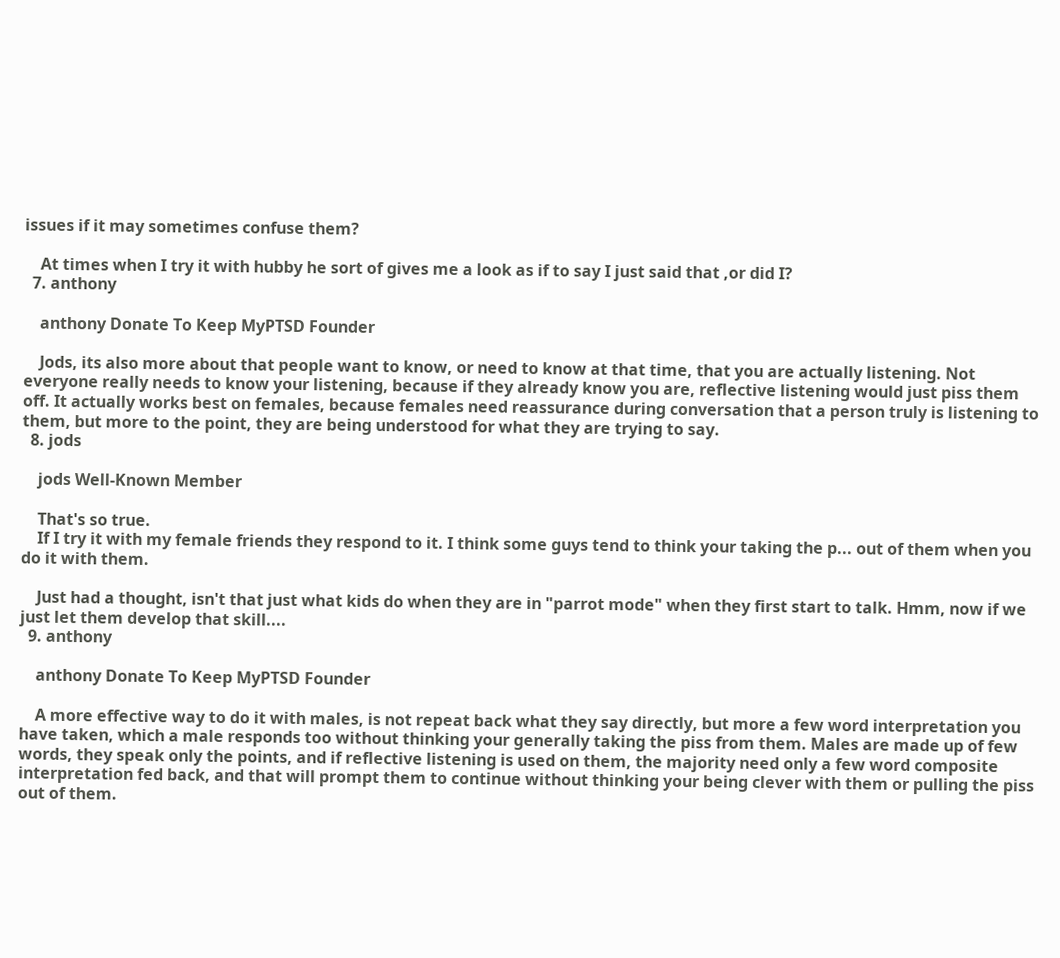issues if it may sometimes confuse them?

    At times when I try it with hubby he sort of gives me a look as if to say I just said that ,or did I?
  7. anthony

    anthony Donate To Keep MyPTSD Founder

    Jods, its also more about that people want to know, or need to know at that time, that you are actually listening. Not everyone really needs to know your listening, because if they already know you are, reflective listening would just piss them off. It actually works best on females, because females need reassurance during conversation that a person truly is listening to them, but more to the point, they are being understood for what they are trying to say.
  8. jods

    jods Well-Known Member

    That's so true.
    If I try it with my female friends they respond to it. I think some guys tend to think your taking the p... out of them when you do it with them.

    Just had a thought, isn't that just what kids do when they are in "parrot mode" when they first start to talk. Hmm, now if we just let them develop that skill....
  9. anthony

    anthony Donate To Keep MyPTSD Founder

    A more effective way to do it with males, is not repeat back what they say directly, but more a few word interpretation you have taken, which a male responds too without thinking your generally taking the piss from them. Males are made up of few words, they speak only the points, and if reflective listening is used on them, the majority need only a few word composite interpretation fed back, and that will prompt them to continue without thinking your being clever with them or pulling the piss out of them.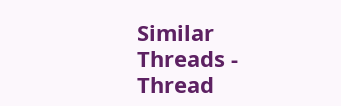Similar Threads -
Thread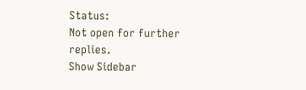Status:
Not open for further replies.
Show Sidebar